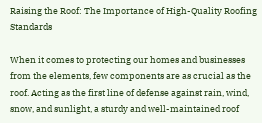Raising the Roof: The Importance of High-Quality Roofing Standards

When it comes to protecting our homes and businesses from the elements, few components are as crucial as the roof. Acting as the first line of defense against rain, wind, snow, and sunlight, a sturdy and well-maintained roof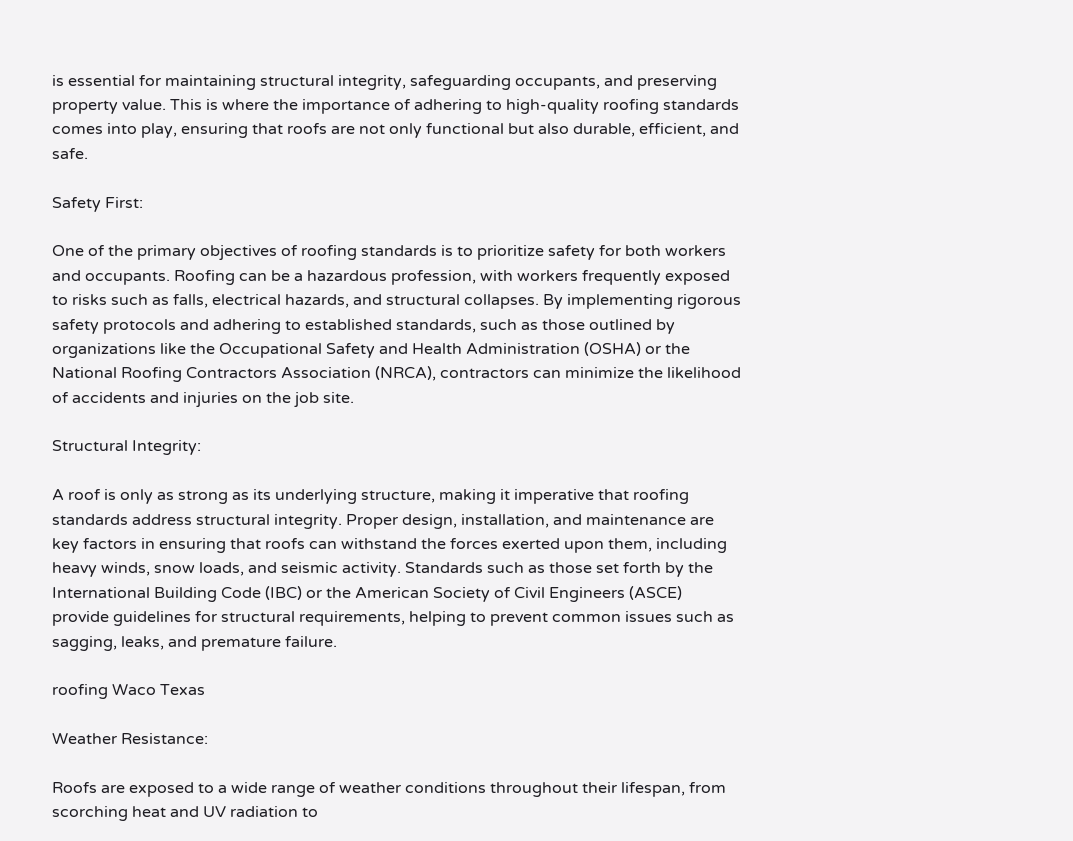is essential for maintaining structural integrity, safeguarding occupants, and preserving property value. This is where the importance of adhering to high-quality roofing standards comes into play, ensuring that roofs are not only functional but also durable, efficient, and safe.

Safety First:

One of the primary objectives of roofing standards is to prioritize safety for both workers and occupants. Roofing can be a hazardous profession, with workers frequently exposed to risks such as falls, electrical hazards, and structural collapses. By implementing rigorous safety protocols and adhering to established standards, such as those outlined by organizations like the Occupational Safety and Health Administration (OSHA) or the National Roofing Contractors Association (NRCA), contractors can minimize the likelihood of accidents and injuries on the job site.

Structural Integrity:

A roof is only as strong as its underlying structure, making it imperative that roofing standards address structural integrity. Proper design, installation, and maintenance are key factors in ensuring that roofs can withstand the forces exerted upon them, including heavy winds, snow loads, and seismic activity. Standards such as those set forth by the International Building Code (IBC) or the American Society of Civil Engineers (ASCE) provide guidelines for structural requirements, helping to prevent common issues such as sagging, leaks, and premature failure.

roofing Waco Texas

Weather Resistance:

Roofs are exposed to a wide range of weather conditions throughout their lifespan, from scorching heat and UV radiation to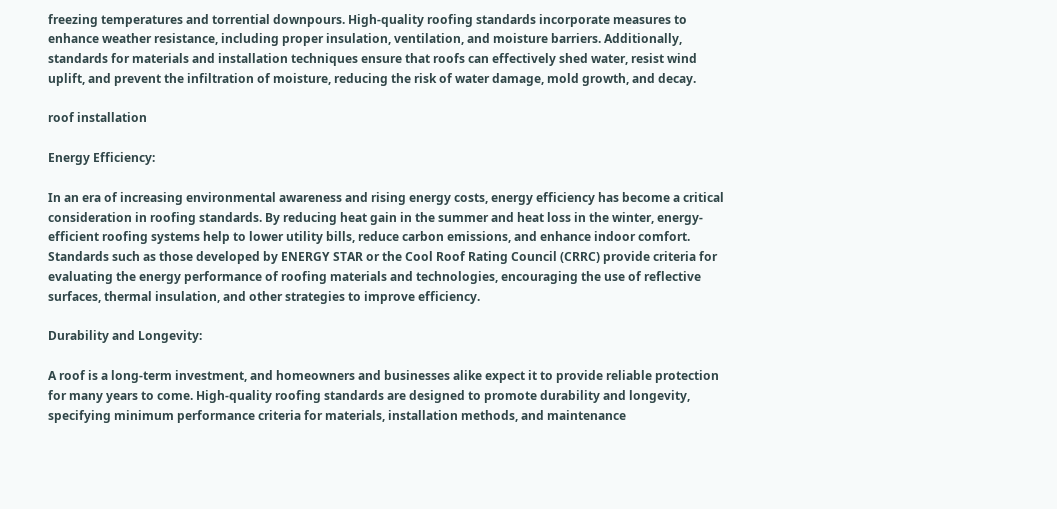freezing temperatures and torrential downpours. High-quality roofing standards incorporate measures to enhance weather resistance, including proper insulation, ventilation, and moisture barriers. Additionally, standards for materials and installation techniques ensure that roofs can effectively shed water, resist wind uplift, and prevent the infiltration of moisture, reducing the risk of water damage, mold growth, and decay.

roof installation

Energy Efficiency:

In an era of increasing environmental awareness and rising energy costs, energy efficiency has become a critical consideration in roofing standards. By reducing heat gain in the summer and heat loss in the winter, energy-efficient roofing systems help to lower utility bills, reduce carbon emissions, and enhance indoor comfort. Standards such as those developed by ENERGY STAR or the Cool Roof Rating Council (CRRC) provide criteria for evaluating the energy performance of roofing materials and technologies, encouraging the use of reflective surfaces, thermal insulation, and other strategies to improve efficiency.

Durability and Longevity:

A roof is a long-term investment, and homeowners and businesses alike expect it to provide reliable protection for many years to come. High-quality roofing standards are designed to promote durability and longevity, specifying minimum performance criteria for materials, installation methods, and maintenance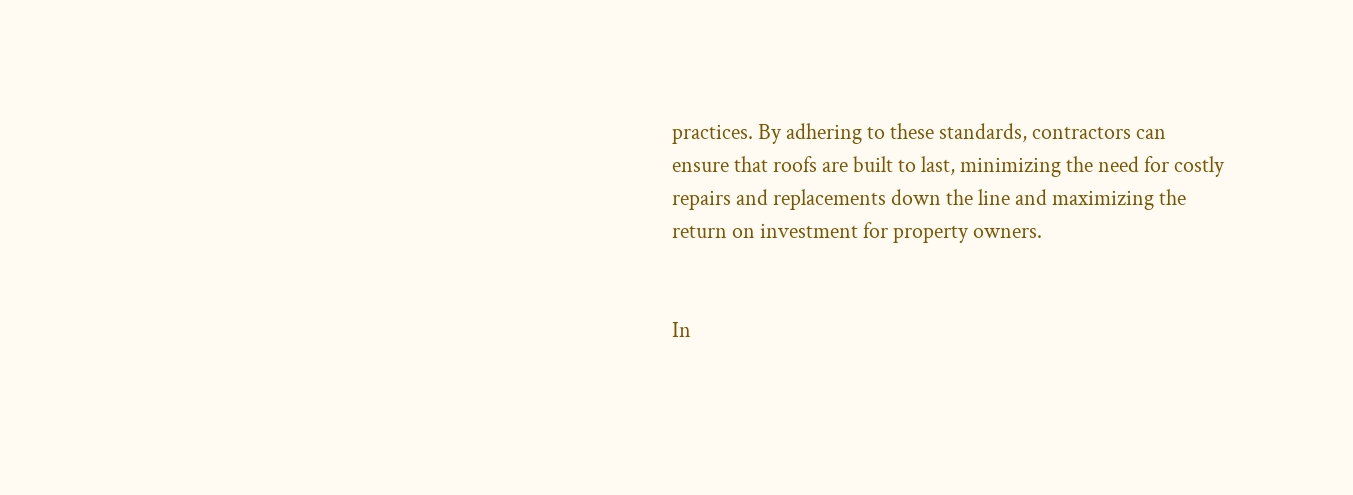practices. By adhering to these standards, contractors can ensure that roofs are built to last, minimizing the need for costly repairs and replacements down the line and maximizing the return on investment for property owners.


In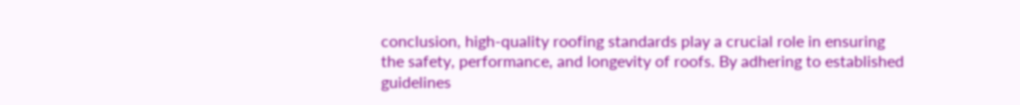conclusion, high-quality roofing standards play a crucial role in ensuring the safety, performance, and longevity of roofs. By adhering to established guidelines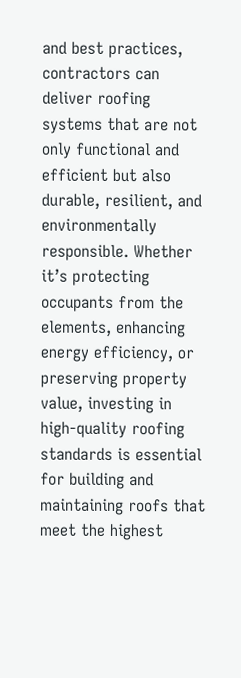and best practices, contractors can deliver roofing systems that are not only functional and efficient but also durable, resilient, and environmentally responsible. Whether it’s protecting occupants from the elements, enhancing energy efficiency, or preserving property value, investing in high-quality roofing standards is essential for building and maintaining roofs that meet the highest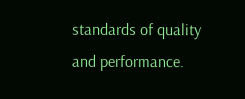standards of quality and performance.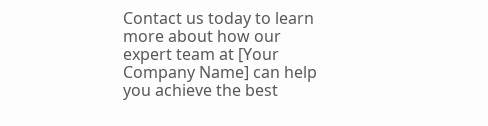Contact us today to learn more about how our expert team at [Your Company Name] can help you achieve the best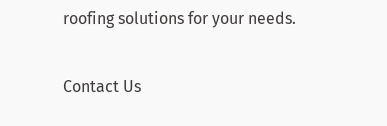roofing solutions for your needs.

Contact Us